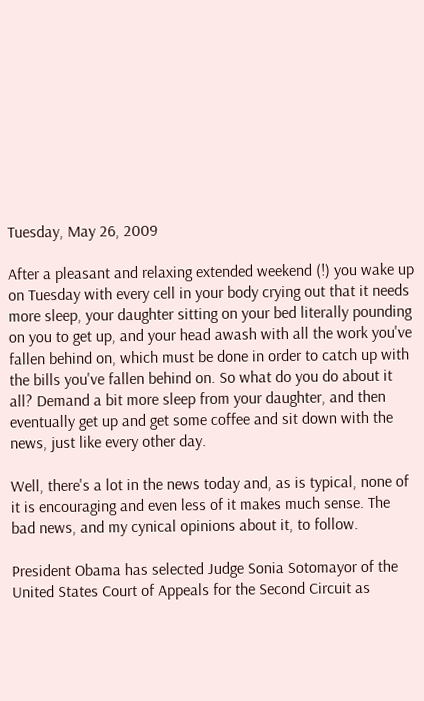Tuesday, May 26, 2009

After a pleasant and relaxing extended weekend (!) you wake up on Tuesday with every cell in your body crying out that it needs more sleep, your daughter sitting on your bed literally pounding on you to get up, and your head awash with all the work you've fallen behind on, which must be done in order to catch up with the bills you've fallen behind on. So what do you do about it all? Demand a bit more sleep from your daughter, and then eventually get up and get some coffee and sit down with the news, just like every other day.

Well, there's a lot in the news today and, as is typical, none of it is encouraging and even less of it makes much sense. The bad news, and my cynical opinions about it, to follow.

President Obama has selected Judge Sonia Sotomayor of the United States Court of Appeals for the Second Circuit as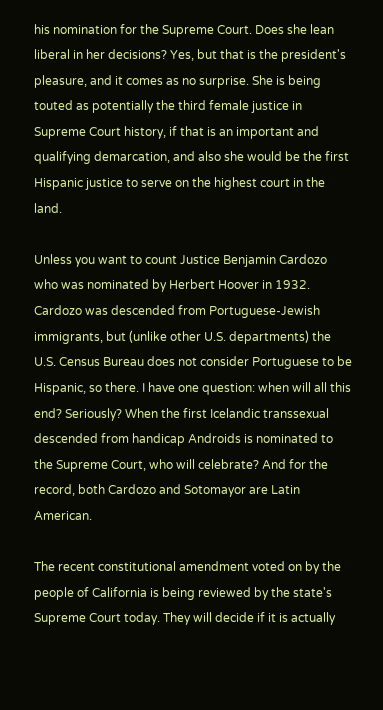his nomination for the Supreme Court. Does she lean liberal in her decisions? Yes, but that is the president's pleasure, and it comes as no surprise. She is being touted as potentially the third female justice in Supreme Court history, if that is an important and qualifying demarcation, and also she would be the first Hispanic justice to serve on the highest court in the land.

Unless you want to count Justice Benjamin Cardozo who was nominated by Herbert Hoover in 1932. Cardozo was descended from Portuguese-Jewish immigrants, but (unlike other U.S. departments) the U.S. Census Bureau does not consider Portuguese to be Hispanic, so there. I have one question: when will all this end? Seriously? When the first Icelandic transsexual descended from handicap Androids is nominated to the Supreme Court, who will celebrate? And for the record, both Cardozo and Sotomayor are Latin American.

The recent constitutional amendment voted on by the people of California is being reviewed by the state's Supreme Court today. They will decide if it is actually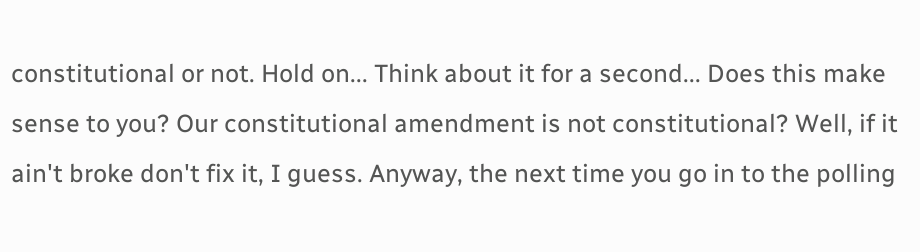constitutional or not. Hold on... Think about it for a second... Does this make sense to you? Our constitutional amendment is not constitutional? Well, if it ain't broke don't fix it, I guess. Anyway, the next time you go in to the polling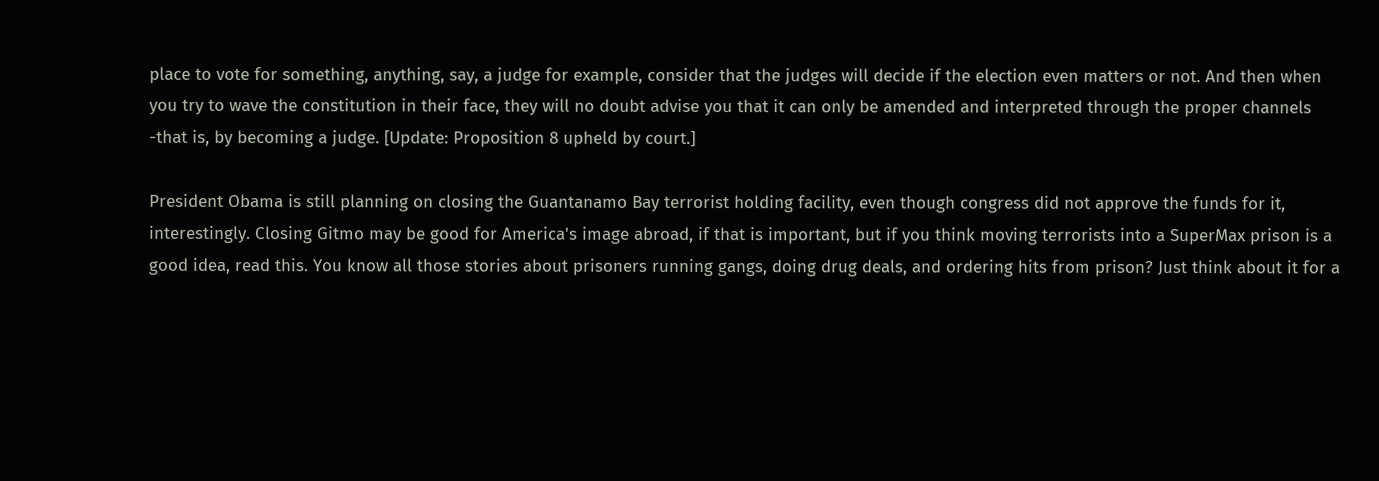place to vote for something, anything, say, a judge for example, consider that the judges will decide if the election even matters or not. And then when you try to wave the constitution in their face, they will no doubt advise you that it can only be amended and interpreted through the proper channels -that is, by becoming a judge. [Update: Proposition 8 upheld by court.]

President Obama is still planning on closing the Guantanamo Bay terrorist holding facility, even though congress did not approve the funds for it, interestingly. Closing Gitmo may be good for America's image abroad, if that is important, but if you think moving terrorists into a SuperMax prison is a good idea, read this. You know all those stories about prisoners running gangs, doing drug deals, and ordering hits from prison? Just think about it for a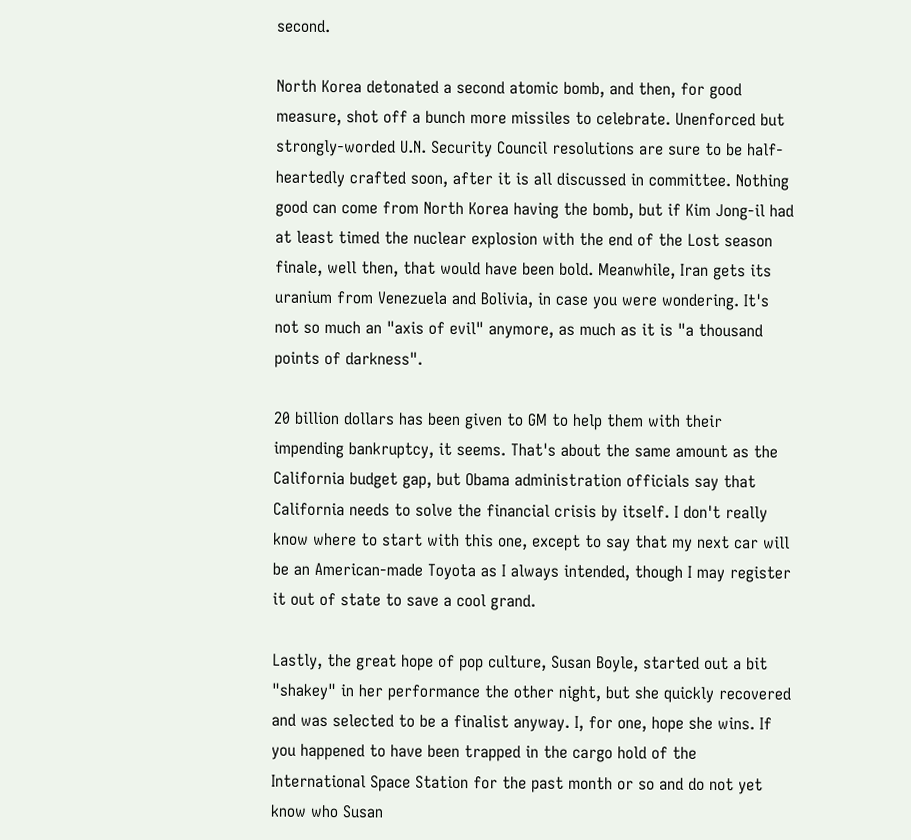second.

North Korea detonated a second atomic bomb, and then, for good measure, shot off a bunch more missiles to celebrate. Unenforced but strongly-worded U.N. Security Council resolutions are sure to be half-heartedly crafted soon, after it is all discussed in committee. Nothing good can come from North Korea having the bomb, but if Kim Jong-il had at least timed the nuclear explosion with the end of the Lost season finale, well then, that would have been bold. Meanwhile, Iran gets its uranium from Venezuela and Bolivia, in case you were wondering. It's not so much an "axis of evil" anymore, as much as it is "a thousand points of darkness".

20 billion dollars has been given to GM to help them with their impending bankruptcy, it seems. That's about the same amount as the California budget gap, but Obama administration officials say that California needs to solve the financial crisis by itself. I don't really know where to start with this one, except to say that my next car will be an American-made Toyota as I always intended, though I may register it out of state to save a cool grand.

Lastly, the great hope of pop culture, Susan Boyle, started out a bit "shakey" in her performance the other night, but she quickly recovered and was selected to be a finalist anyway. I, for one, hope she wins. If you happened to have been trapped in the cargo hold of the International Space Station for the past month or so and do not yet know who Susan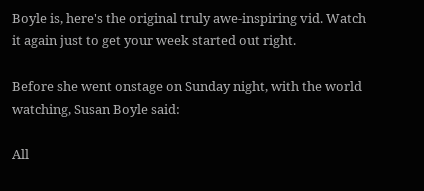Boyle is, here's the original truly awe-inspiring vid. Watch it again just to get your week started out right.

Before she went onstage on Sunday night, with the world watching, Susan Boyle said:

All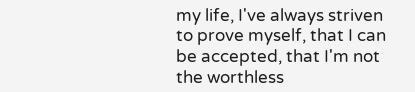my life, I've always striven to prove myself, that I can be accepted, that I'm not the worthless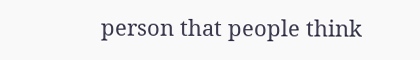person that people think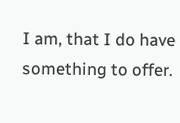I am, that I do have something to offer.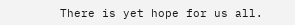There is yet hope for us all.